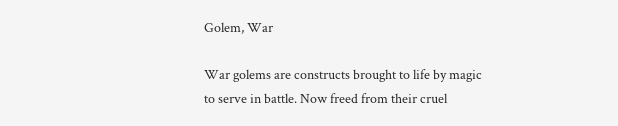Golem, War

War golems are constructs brought to life by magic to serve in battle. Now freed from their cruel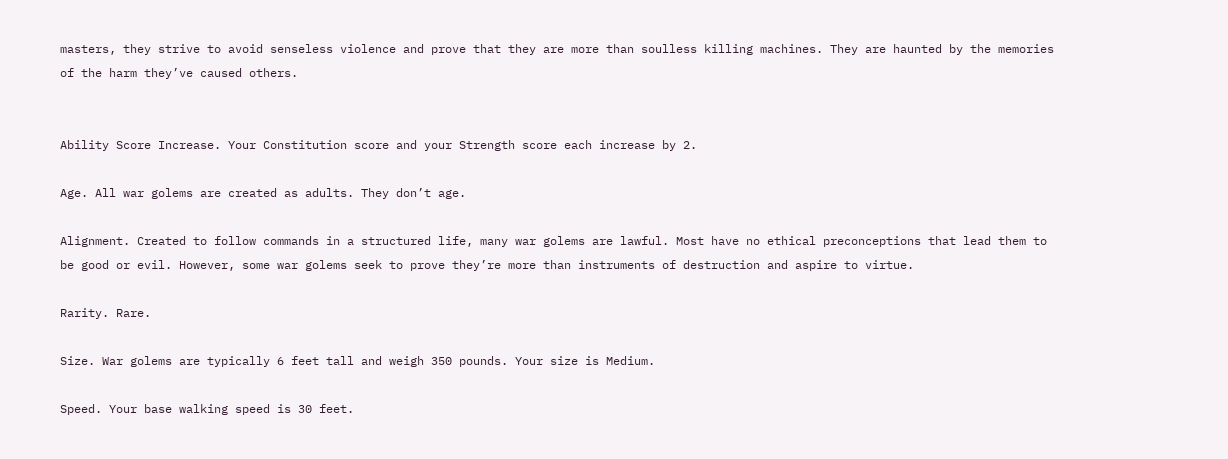masters, they strive to avoid senseless violence and prove that they are more than soulless killing machines. They are haunted by the memories of the harm they’ve caused others.


Ability Score Increase. Your Constitution score and your Strength score each increase by 2.

Age. All war golems are created as adults. They don’t age.

Alignment. Created to follow commands in a structured life, many war golems are lawful. Most have no ethical preconceptions that lead them to be good or evil. However, some war golems seek to prove they’re more than instruments of destruction and aspire to virtue.

Rarity. Rare.

Size. War golems are typically 6 feet tall and weigh 350 pounds. Your size is Medium.

Speed. Your base walking speed is 30 feet.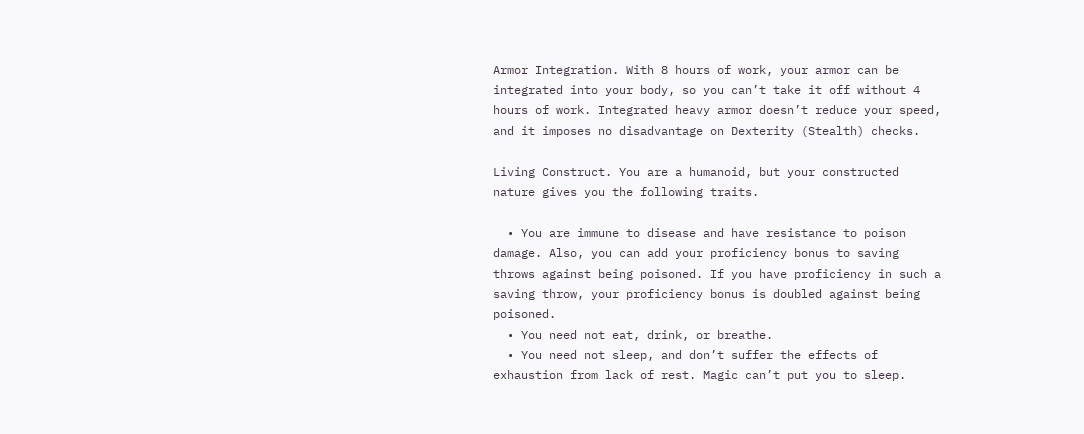Armor Integration. With 8 hours of work, your armor can be integrated into your body, so you can’t take it off without 4 hours of work. Integrated heavy armor doesn’t reduce your speed, and it imposes no disadvantage on Dexterity (Stealth) checks.

Living Construct. You are a humanoid, but your constructed nature gives you the following traits.

  • You are immune to disease and have resistance to poison damage. Also, you can add your proficiency bonus to saving throws against being poisoned. If you have proficiency in such a saving throw, your proficiency bonus is doubled against being poisoned.
  • You need not eat, drink, or breathe.
  • You need not sleep, and don’t suffer the effects of exhaustion from lack of rest. Magic can’t put you to sleep.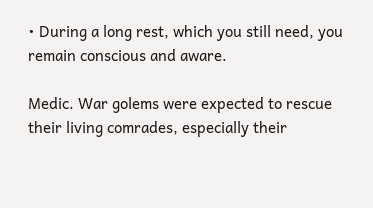• During a long rest, which you still need, you remain conscious and aware.

Medic. War golems were expected to rescue their living comrades, especially their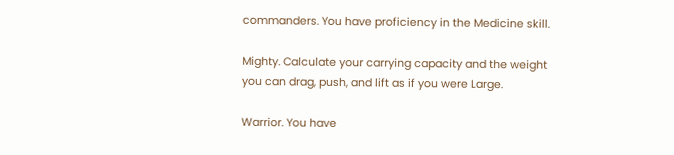commanders. You have proficiency in the Medicine skill.

Mighty. Calculate your carrying capacity and the weight you can drag, push, and lift as if you were Large.

Warrior. You have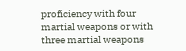proficiency with four martial weapons or with three martial weapons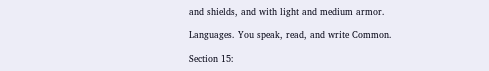and shields, and with light and medium armor.

Languages. You speak, read, and write Common.

Section 15: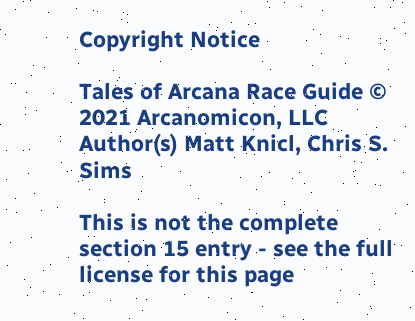Copyright Notice

Tales of Arcana Race Guide © 2021 Arcanomicon, LLC Author(s) Matt Knicl, Chris S. Sims

This is not the complete section 15 entry - see the full license for this page